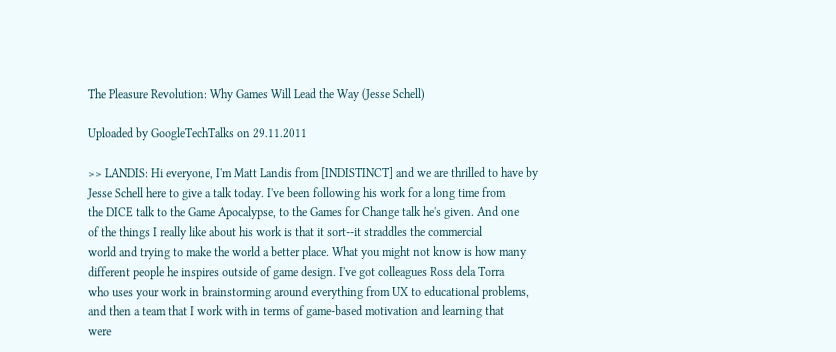The Pleasure Revolution: Why Games Will Lead the Way (Jesse Schell)

Uploaded by GoogleTechTalks on 29.11.2011

>> LANDIS: Hi everyone, I'm Matt Landis from [INDISTINCT] and we are thrilled to have by
Jesse Schell here to give a talk today. I've been following his work for a long time from
the DICE talk to the Game Apocalypse, to the Games for Change talk he's given. And one
of the things I really like about his work is that it sort--it straddles the commercial
world and trying to make the world a better place. What you might not know is how many
different people he inspires outside of game design. I've got colleagues Ross dela Torra
who uses your work in brainstorming around everything from UX to educational problems,
and then a team that I work with in terms of game-based motivation and learning that
were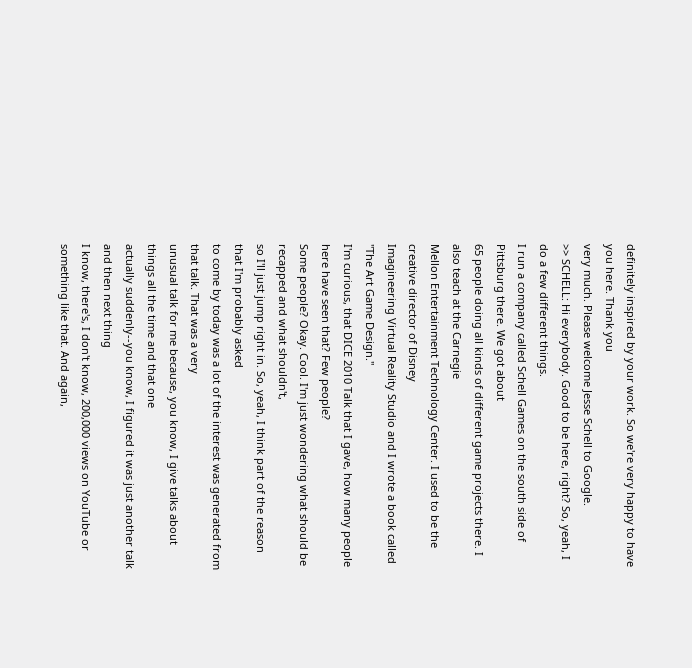definitely inspired by your work. So we're very happy to have you here. Thank you
very much. Please welcome Jesse Schell to Google.
>> SCHELL: Hi everybody. Good to be here, right? So, yeah, I do a few different things.
I run a company called Schell Games on the south side of Pittsburg there. We got about
65 people doing all kinds of different game projects there. I also teach at the Carnegie
Mellon Entertainment Technology Center. I used to be the creative director of Disney
Imagineering Virtual Reality Studio and I wrote a book called "The Art Game Design."
I'm curious, that DICE 2010 Talk that I gave, how many people here have seen that? Few people?
Some people? Okay. Cool. I'm just wondering what should be recapped and what shouldn't,
so I'll just jump right in. So, yeah, I think part of the reason that I'm probably asked
to come by today was a lot of the interest was generated from that talk. That was a very
unusual talk for me because, you know, I give talks about things all the time and that one
actually suddenly--you know, I figured it was just another talk and then next thing
I know, there's, I don't know, 200,000 views on YouTube or something like that. And again,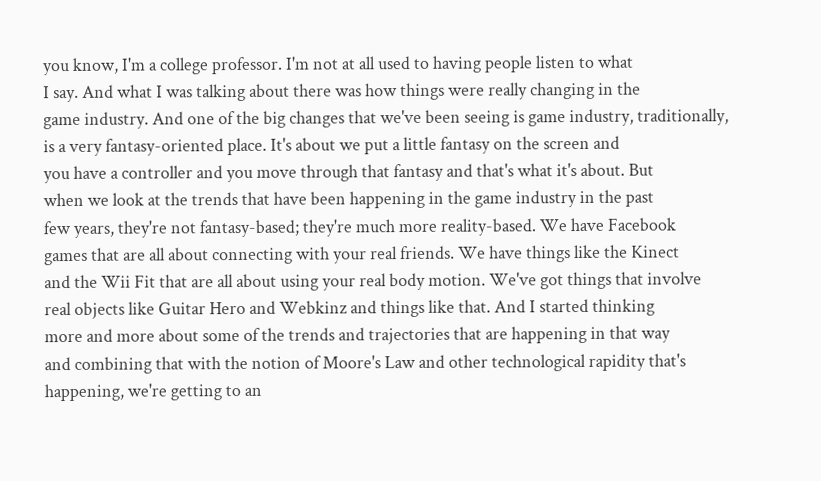you know, I'm a college professor. I'm not at all used to having people listen to what
I say. And what I was talking about there was how things were really changing in the
game industry. And one of the big changes that we've been seeing is game industry, traditionally,
is a very fantasy-oriented place. It's about we put a little fantasy on the screen and
you have a controller and you move through that fantasy and that's what it's about. But
when we look at the trends that have been happening in the game industry in the past
few years, they're not fantasy-based; they're much more reality-based. We have Facebook
games that are all about connecting with your real friends. We have things like the Kinect
and the Wii Fit that are all about using your real body motion. We've got things that involve
real objects like Guitar Hero and Webkinz and things like that. And I started thinking
more and more about some of the trends and trajectories that are happening in that way
and combining that with the notion of Moore's Law and other technological rapidity that's
happening, we're getting to an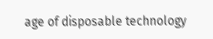age of disposable technology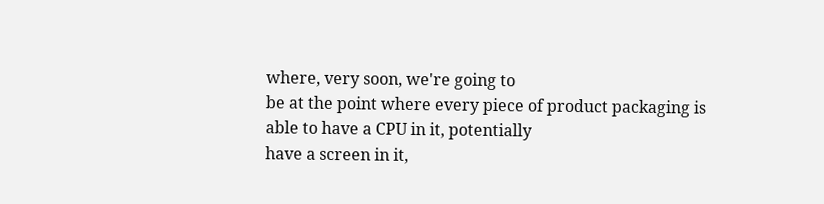where, very soon, we're going to
be at the point where every piece of product packaging is able to have a CPU in it, potentially
have a screen in it,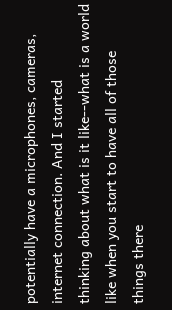potentially have a microphones, cameras, internet connection. And I started
thinking about what is it like--what is a world like when you start to have all of those
things there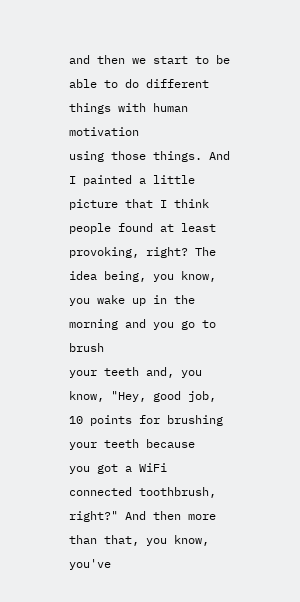and then we start to be able to do different things with human motivation
using those things. And I painted a little picture that I think people found at least
provoking, right? The idea being, you know, you wake up in the morning and you go to brush
your teeth and, you know, "Hey, good job, 10 points for brushing your teeth because
you got a WiFi connected toothbrush, right?" And then more than that, you know, you've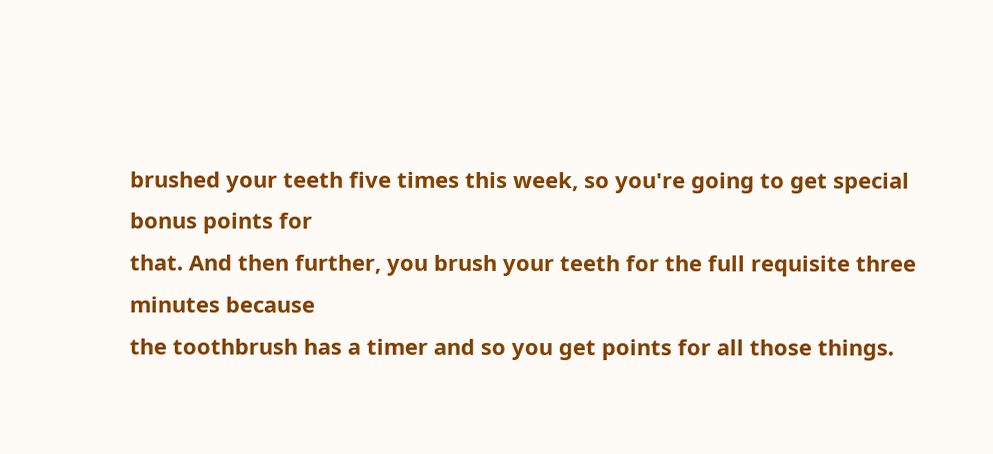brushed your teeth five times this week, so you're going to get special bonus points for
that. And then further, you brush your teeth for the full requisite three minutes because
the toothbrush has a timer and so you get points for all those things.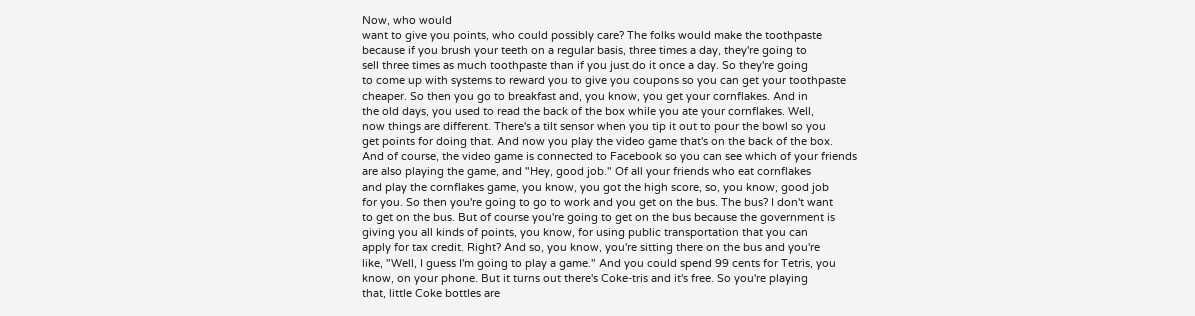Now, who would
want to give you points, who could possibly care? The folks would make the toothpaste
because if you brush your teeth on a regular basis, three times a day, they're going to
sell three times as much toothpaste than if you just do it once a day. So they're going
to come up with systems to reward you to give you coupons so you can get your toothpaste
cheaper. So then you go to breakfast and, you know, you get your cornflakes. And in
the old days, you used to read the back of the box while you ate your cornflakes. Well,
now things are different. There's a tilt sensor when you tip it out to pour the bowl so you
get points for doing that. And now you play the video game that's on the back of the box.
And of course, the video game is connected to Facebook so you can see which of your friends
are also playing the game, and "Hey, good job." Of all your friends who eat cornflakes
and play the cornflakes game, you know, you got the high score, so, you know, good job
for you. So then you're going to go to work and you get on the bus. The bus? I don't want
to get on the bus. But of course you're going to get on the bus because the government is
giving you all kinds of points, you know, for using public transportation that you can
apply for tax credit. Right? And so, you know, you're sitting there on the bus and you're
like, "Well, I guess I'm going to play a game." And you could spend 99 cents for Tetris, you
know, on your phone. But it turns out there's Coke-tris and it's free. So you're playing
that, little Coke bottles are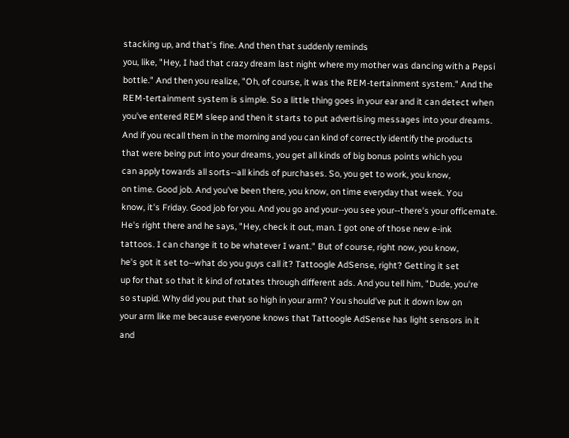stacking up, and that's fine. And then that suddenly reminds
you, like, "Hey, I had that crazy dream last night where my mother was dancing with a Pepsi
bottle." And then you realize, "Oh, of course, it was the REM-tertainment system." And the
REM-tertainment system is simple. So a little thing goes in your ear and it can detect when
you've entered REM sleep and then it starts to put advertising messages into your dreams.
And if you recall them in the morning and you can kind of correctly identify the products
that were being put into your dreams, you get all kinds of big bonus points which you
can apply towards all sorts--all kinds of purchases. So, you get to work, you know,
on time. Good job. And you've been there, you know, on time everyday that week. You
know, it's Friday. Good job for you. And you go and your--you see your--there's your officemate.
He's right there and he says, "Hey, check it out, man. I got one of those new e-ink
tattoos. I can change it to be whatever I want." But of course, right now, you know,
he's got it set to--what do you guys call it? Tattoogle AdSense, right? Getting it set
up for that so that it kind of rotates through different ads. And you tell him, "Dude, you're
so stupid. Why did you put that so high in your arm? You should've put it down low on
your arm like me because everyone knows that Tattoogle AdSense has light sensors in it
and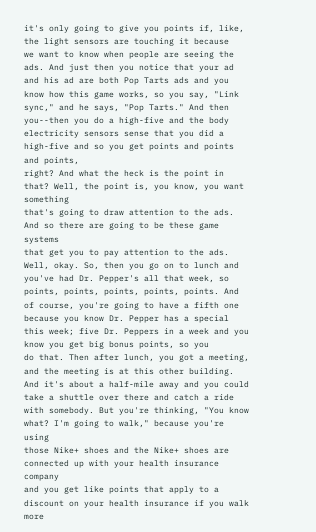it's only going to give you points if, like, the light sensors are touching it because
we want to know when people are seeing the ads. And just then you notice that your ad
and his ad are both Pop Tarts ads and you know how this game works, so you say, "Link
sync," and he says, "Pop Tarts." And then you--then you do a high-five and the body
electricity sensors sense that you did a high-five and so you get points and points and points,
right? And what the heck is the point in that? Well, the point is, you know, you want something
that's going to draw attention to the ads. And so there are going to be these game systems
that get you to pay attention to the ads. Well, okay. So, then you go on to lunch and
you've had Dr. Pepper's all that week, so points, points, points, points, points. And
of course, you're going to have a fifth one because you know Dr. Pepper has a special
this week; five Dr. Peppers in a week and you know you get big bonus points, so you
do that. Then after lunch, you got a meeting, and the meeting is at this other building.
And it's about a half-mile away and you could take a shuttle over there and catch a ride
with somebody. But you're thinking, "You know what? I'm going to walk," because you're using
those Nike+ shoes and the Nike+ shoes are connected up with your health insurance company
and you get like points that apply to a discount on your health insurance if you walk more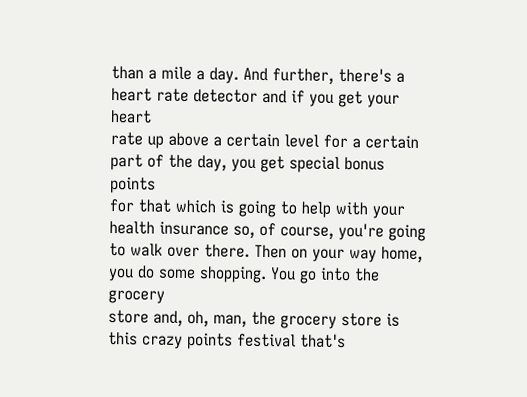than a mile a day. And further, there's a heart rate detector and if you get your heart
rate up above a certain level for a certain part of the day, you get special bonus points
for that which is going to help with your health insurance so, of course, you're going
to walk over there. Then on your way home, you do some shopping. You go into the grocery
store and, oh, man, the grocery store is this crazy points festival that's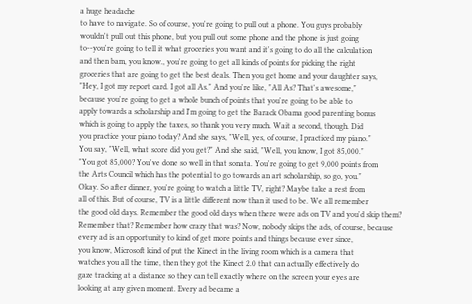a huge headache
to have to navigate. So of course, you're going to pull out a phone. You guys probably
wouldn't pull out this phone, but you pull out some phone and the phone is just going
to--you're going to tell it what groceries you want and it's going to do all the calculation
and then bam, you know., you're going to get all kinds of points for picking the right
groceries that are going to get the best deals. Then you get home and your daughter says,
"Hey, I got my report card. I got all As." And you're like, "All As? That's awesome,"
because you're going to get a whole bunch of points that you're going to be able to
apply towards a scholarship and I'm going to get the Barack Obama good parenting bonus
which is going to apply the taxes, so thank you very much. Wait a second, though. Did
you practice your piano today? And she says, "Well, yes, of course, I practiced my piano."
You say, "Well, what score did you get?" And she said, "Well, you know, I got 85,000."
"You got 85,000? You've done so well in that sonata. You're going to get 9,000 points from
the Arts Council which has the potential to go towards an art scholarship, so go, you."
Okay. So after dinner, you're going to watch a little TV, right? Maybe take a rest from
all of this. But of course, TV is a little different now than it used to be. We all remember
the good old days. Remember the good old days when there were ads on TV and you'd skip them?
Remember that? Remember how crazy that was? Now, nobody skips the ads, of course, because
every ad is an opportunity to kind of get more points and things because ever since,
you know, Microsoft kind of put the Kinect in the living room which is a camera that
watches you all the time, then they got the Kinect 2.0 that can actually effectively do
gaze tracking at a distance so they can tell exactly where on the screen your eyes are
looking at any given moment. Every ad became a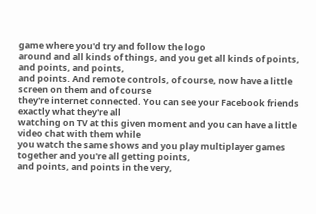game where you'd try and follow the logo
around and all kinds of things, and you get all kinds of points, and points, and points,
and points. And remote controls, of course, now have a little screen on them and of course
they're internet connected. You can see your Facebook friends exactly what they're all
watching on TV at this given moment and you can have a little video chat with them while
you watch the same shows and you play multiplayer games together and you're all getting points,
and points, and points in the very,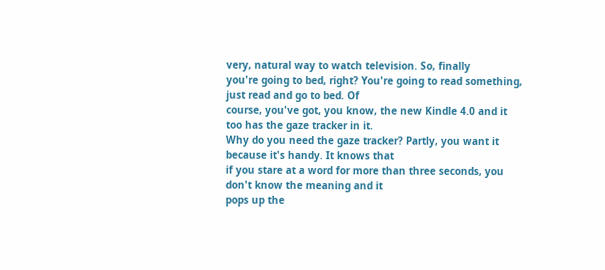very, natural way to watch television. So, finally
you're going to bed, right? You're going to read something, just read and go to bed. Of
course, you've got, you know, the new Kindle 4.0 and it too has the gaze tracker in it.
Why do you need the gaze tracker? Partly, you want it because it's handy. It knows that
if you stare at a word for more than three seconds, you don't know the meaning and it
pops up the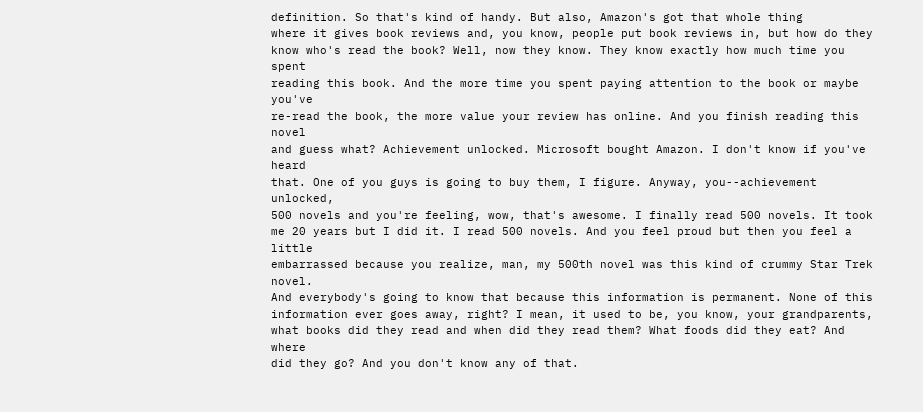definition. So that's kind of handy. But also, Amazon's got that whole thing
where it gives book reviews and, you know, people put book reviews in, but how do they
know who's read the book? Well, now they know. They know exactly how much time you spent
reading this book. And the more time you spent paying attention to the book or maybe you've
re-read the book, the more value your review has online. And you finish reading this novel
and guess what? Achievement unlocked. Microsoft bought Amazon. I don't know if you've heard
that. One of you guys is going to buy them, I figure. Anyway, you--achievement unlocked,
500 novels and you're feeling, wow, that's awesome. I finally read 500 novels. It took
me 20 years but I did it. I read 500 novels. And you feel proud but then you feel a little
embarrassed because you realize, man, my 500th novel was this kind of crummy Star Trek novel.
And everybody's going to know that because this information is permanent. None of this
information ever goes away, right? I mean, it used to be, you know, your grandparents,
what books did they read and when did they read them? What foods did they eat? And where
did they go? And you don't know any of that.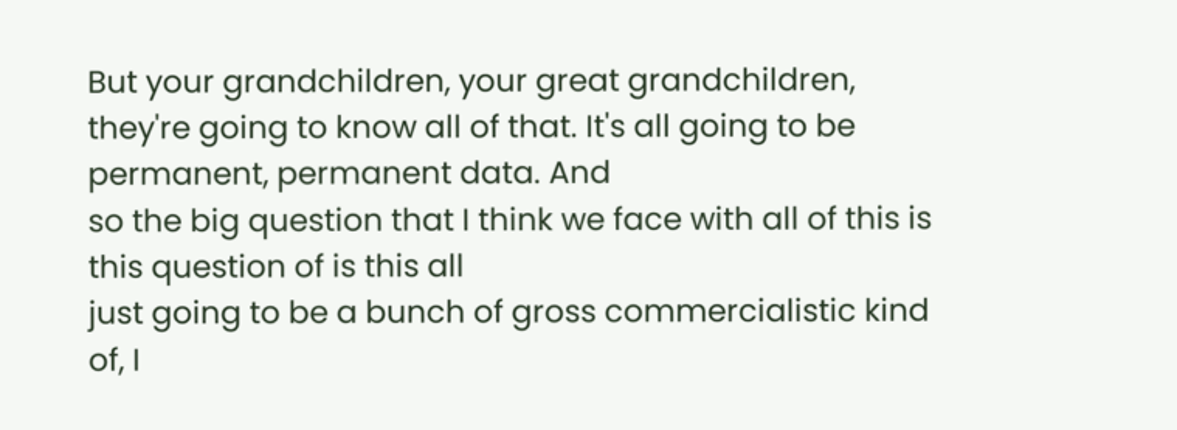But your grandchildren, your great grandchildren,
they're going to know all of that. It's all going to be permanent, permanent data. And
so the big question that I think we face with all of this is this question of is this all
just going to be a bunch of gross commercialistic kind of, I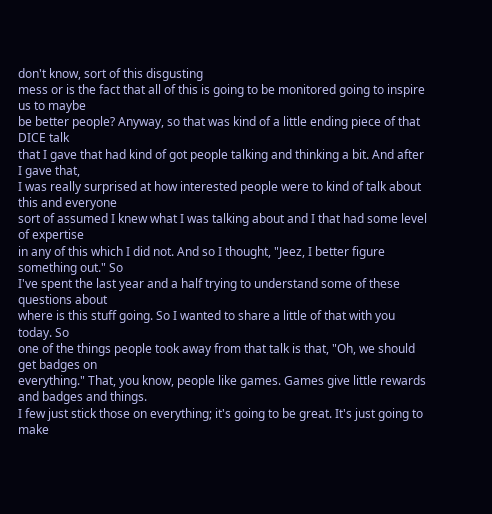don't know, sort of this disgusting
mess or is the fact that all of this is going to be monitored going to inspire us to maybe
be better people? Anyway, so that was kind of a little ending piece of that DICE talk
that I gave that had kind of got people talking and thinking a bit. And after I gave that,
I was really surprised at how interested people were to kind of talk about this and everyone
sort of assumed I knew what I was talking about and I that had some level of expertise
in any of this which I did not. And so I thought, "Jeez, I better figure something out." So
I've spent the last year and a half trying to understand some of these questions about
where is this stuff going. So I wanted to share a little of that with you today. So
one of the things people took away from that talk is that, "Oh, we should get badges on
everything." That, you know, people like games. Games give little rewards and badges and things.
I few just stick those on everything; it's going to be great. It's just going to make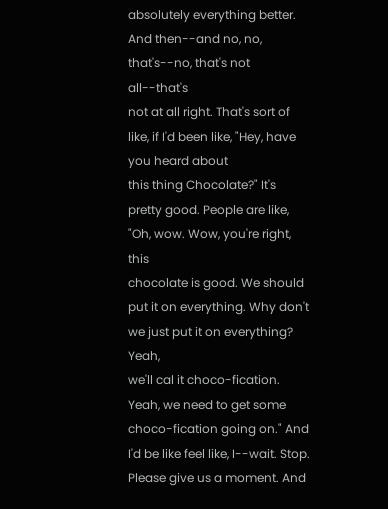absolutely everything better. And then--and no, no, that's--no, that's not all--that's
not at all right. That's sort of like, if I'd been like, "Hey, have you heard about
this thing Chocolate?" It's pretty good. People are like, "Oh, wow. Wow, you're right, this
chocolate is good. We should put it on everything. Why don't we just put it on everything? Yeah,
we'll cal it choco-fication. Yeah, we need to get some choco-fication going on." And
I'd be like feel like, I--wait. Stop. Please give us a moment. And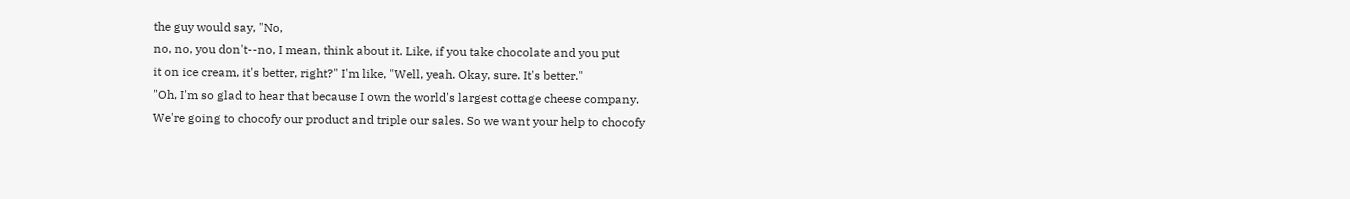the guy would say, "No,
no, no, you don't--no, I mean, think about it. Like, if you take chocolate and you put
it on ice cream, it's better, right?" I'm like, "Well, yeah. Okay, sure. It's better."
"Oh, I'm so glad to hear that because I own the world's largest cottage cheese company.
We're going to chocofy our product and triple our sales. So we want your help to chocofy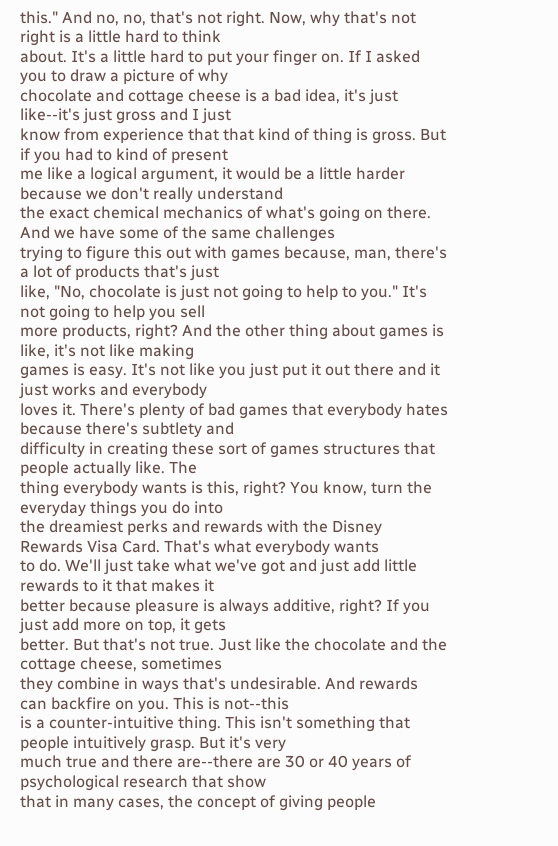this." And no, no, that's not right. Now, why that's not right is a little hard to think
about. It's a little hard to put your finger on. If I asked you to draw a picture of why
chocolate and cottage cheese is a bad idea, it's just like--it's just gross and I just
know from experience that that kind of thing is gross. But if you had to kind of present
me like a logical argument, it would be a little harder because we don't really understand
the exact chemical mechanics of what's going on there. And we have some of the same challenges
trying to figure this out with games because, man, there's a lot of products that's just
like, "No, chocolate is just not going to help to you." It's not going to help you sell
more products, right? And the other thing about games is like, it's not like making
games is easy. It's not like you just put it out there and it just works and everybody
loves it. There's plenty of bad games that everybody hates because there's subtlety and
difficulty in creating these sort of games structures that people actually like. The
thing everybody wants is this, right? You know, turn the everyday things you do into
the dreamiest perks and rewards with the Disney Rewards Visa Card. That's what everybody wants
to do. We'll just take what we've got and just add little rewards to it that makes it
better because pleasure is always additive, right? If you just add more on top, it gets
better. But that's not true. Just like the chocolate and the cottage cheese, sometimes
they combine in ways that's undesirable. And rewards can backfire on you. This is not--this
is a counter-intuitive thing. This isn't something that people intuitively grasp. But it's very
much true and there are--there are 30 or 40 years of psychological research that show
that in many cases, the concept of giving people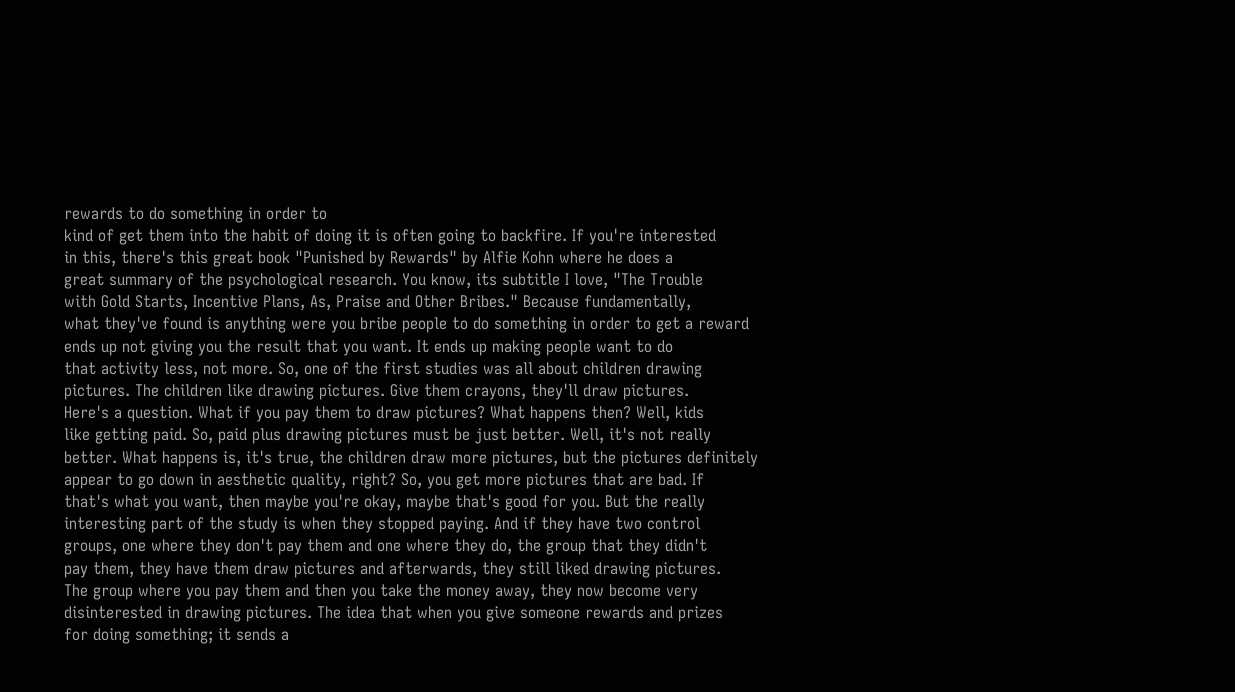rewards to do something in order to
kind of get them into the habit of doing it is often going to backfire. If you're interested
in this, there's this great book "Punished by Rewards" by Alfie Kohn where he does a
great summary of the psychological research. You know, its subtitle I love, "The Trouble
with Gold Starts, Incentive Plans, As, Praise and Other Bribes." Because fundamentally,
what they've found is anything were you bribe people to do something in order to get a reward
ends up not giving you the result that you want. It ends up making people want to do
that activity less, not more. So, one of the first studies was all about children drawing
pictures. The children like drawing pictures. Give them crayons, they'll draw pictures.
Here's a question. What if you pay them to draw pictures? What happens then? Well, kids
like getting paid. So, paid plus drawing pictures must be just better. Well, it's not really
better. What happens is, it's true, the children draw more pictures, but the pictures definitely
appear to go down in aesthetic quality, right? So, you get more pictures that are bad. If
that's what you want, then maybe you're okay, maybe that's good for you. But the really
interesting part of the study is when they stopped paying. And if they have two control
groups, one where they don't pay them and one where they do, the group that they didn't
pay them, they have them draw pictures and afterwards, they still liked drawing pictures.
The group where you pay them and then you take the money away, they now become very
disinterested in drawing pictures. The idea that when you give someone rewards and prizes
for doing something; it sends a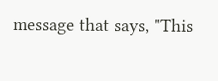message that says, "This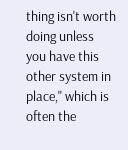thing isn't worth doing unless
you have this other system in place," which is often the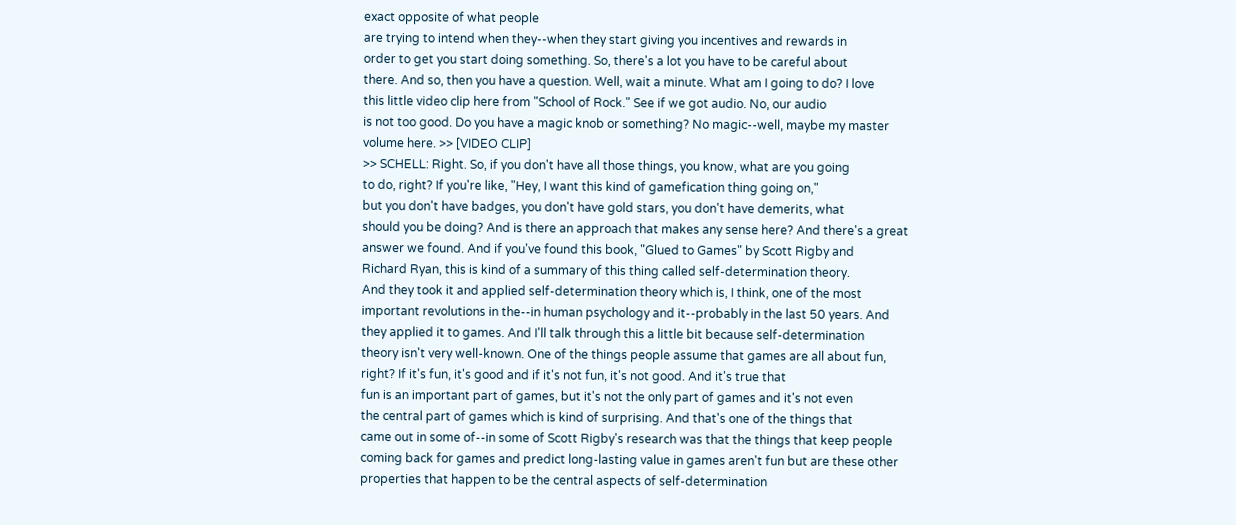exact opposite of what people
are trying to intend when they--when they start giving you incentives and rewards in
order to get you start doing something. So, there's a lot you have to be careful about
there. And so, then you have a question. Well, wait a minute. What am I going to do? I love
this little video clip here from "School of Rock." See if we got audio. No, our audio
is not too good. Do you have a magic knob or something? No magic--well, maybe my master
volume here. >> [VIDEO CLIP]
>> SCHELL: Right. So, if you don't have all those things, you know, what are you going
to do, right? If you're like, "Hey, I want this kind of gamefication thing going on,"
but you don't have badges, you don't have gold stars, you don't have demerits, what
should you be doing? And is there an approach that makes any sense here? And there's a great
answer we found. And if you've found this book, "Glued to Games" by Scott Rigby and
Richard Ryan, this is kind of a summary of this thing called self-determination theory.
And they took it and applied self-determination theory which is, I think, one of the most
important revolutions in the--in human psychology and it--probably in the last 50 years. And
they applied it to games. And I'll talk through this a little bit because self-determination
theory isn't very well-known. One of the things people assume that games are all about fun,
right? If it's fun, it's good and if it's not fun, it's not good. And it's true that
fun is an important part of games, but it's not the only part of games and it's not even
the central part of games which is kind of surprising. And that's one of the things that
came out in some of--in some of Scott Rigby's research was that the things that keep people
coming back for games and predict long-lasting value in games aren't fun but are these other
properties that happen to be the central aspects of self-determination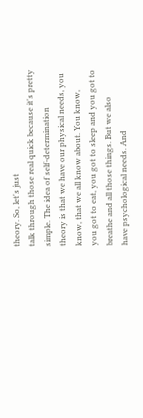theory. So, let's just
talk through those real quick because it's pretty simple. The idea of self-determination
theory is that we have our physical needs, you know, that we all know about. You know,
you got to eat, you got to sleep and you got to breathe and all those things. But we also
have psychological needs. And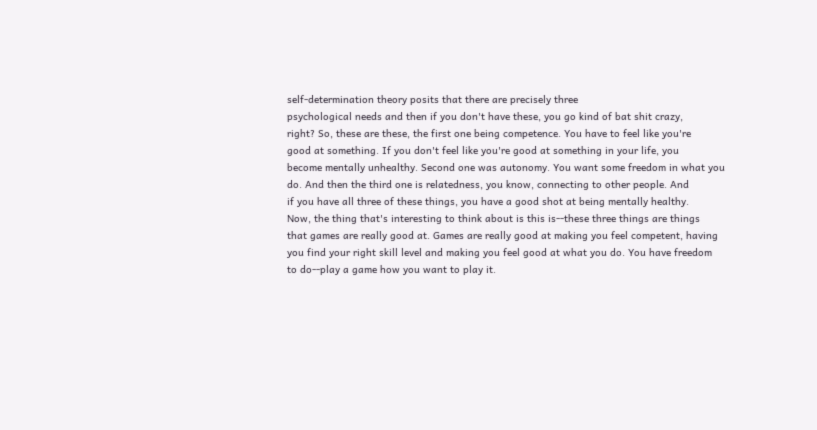self-determination theory posits that there are precisely three
psychological needs and then if you don't have these, you go kind of bat shit crazy,
right? So, these are these, the first one being competence. You have to feel like you're
good at something. If you don't feel like you're good at something in your life, you
become mentally unhealthy. Second one was autonomy. You want some freedom in what you
do. And then the third one is relatedness, you know, connecting to other people. And
if you have all three of these things, you have a good shot at being mentally healthy.
Now, the thing that's interesting to think about is this is--these three things are things
that games are really good at. Games are really good at making you feel competent, having
you find your right skill level and making you feel good at what you do. You have freedom
to do--play a game how you want to play it.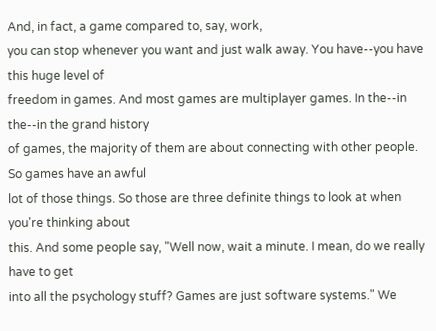And, in fact, a game compared to, say, work,
you can stop whenever you want and just walk away. You have--you have this huge level of
freedom in games. And most games are multiplayer games. In the--in the--in the grand history
of games, the majority of them are about connecting with other people. So games have an awful
lot of those things. So those are three definite things to look at when you're thinking about
this. And some people say, "Well now, wait a minute. I mean, do we really have to get
into all the psychology stuff? Games are just software systems." We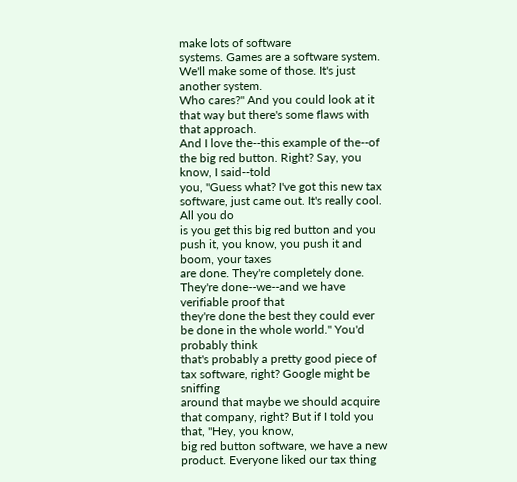make lots of software
systems. Games are a software system. We'll make some of those. It's just another system.
Who cares?" And you could look at it that way but there's some flaws with that approach.
And I love the--this example of the--of the big red button. Right? Say, you know, I said--told
you, "Guess what? I've got this new tax software, just came out. It's really cool. All you do
is you get this big red button and you push it, you know, you push it and boom, your taxes
are done. They're completely done. They're done--we--and we have verifiable proof that
they're done the best they could ever be done in the whole world." You'd probably think
that's probably a pretty good piece of tax software, right? Google might be sniffing
around that maybe we should acquire that company, right? But if I told you that, "Hey, you know,
big red button software, we have a new product. Everyone liked our tax thing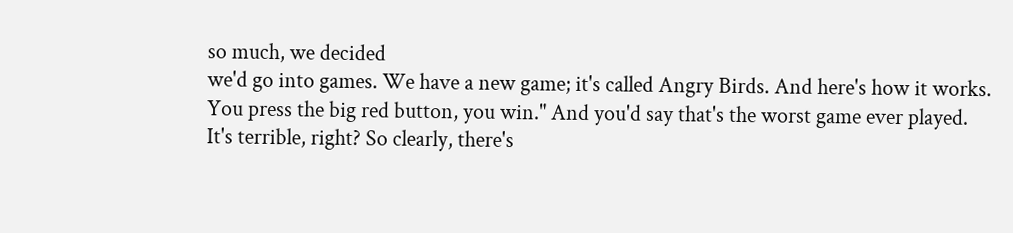so much, we decided
we'd go into games. We have a new game; it's called Angry Birds. And here's how it works.
You press the big red button, you win." And you'd say that's the worst game ever played.
It's terrible, right? So clearly, there's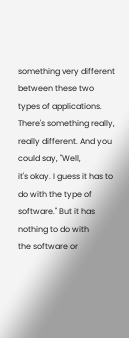something very different between these two
types of applications. There's something really, really different. And you could say, "Well,
it's okay. I guess it has to do with the type of software." But it has nothing to do with
the software or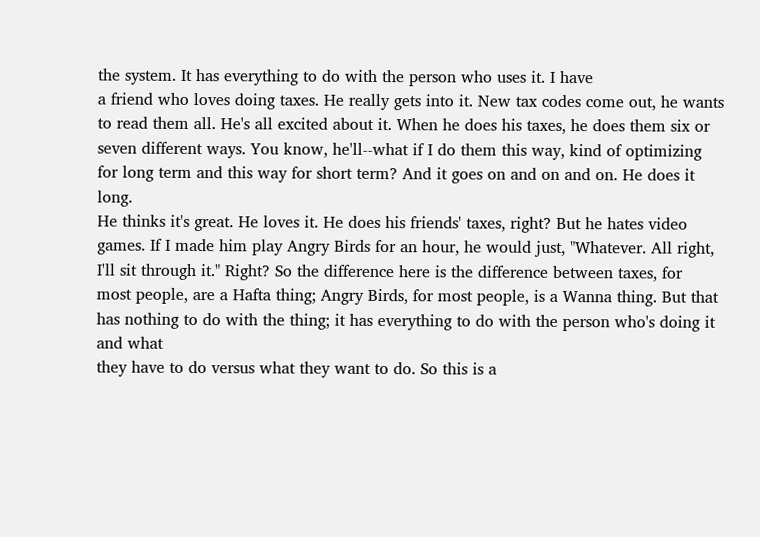the system. It has everything to do with the person who uses it. I have
a friend who loves doing taxes. He really gets into it. New tax codes come out, he wants
to read them all. He's all excited about it. When he does his taxes, he does them six or
seven different ways. You know, he'll--what if I do them this way, kind of optimizing
for long term and this way for short term? And it goes on and on and on. He does it long.
He thinks it's great. He loves it. He does his friends' taxes, right? But he hates video
games. If I made him play Angry Birds for an hour, he would just, "Whatever. All right,
I'll sit through it." Right? So the difference here is the difference between taxes, for
most people, are a Hafta thing; Angry Birds, for most people, is a Wanna thing. But that
has nothing to do with the thing; it has everything to do with the person who's doing it and what
they have to do versus what they want to do. So this is a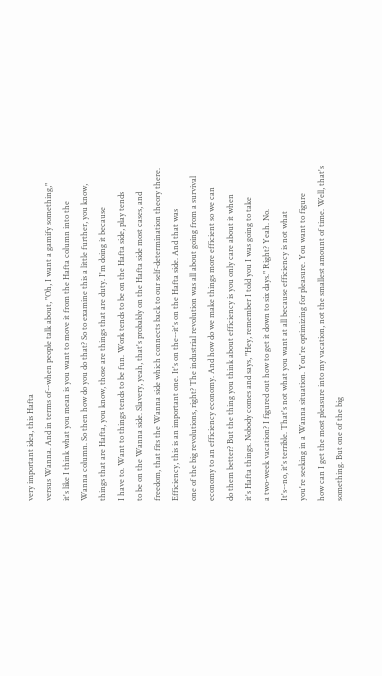very important idea, this Hafta
versus Wanna. And in terms of--when people talk about, "Oh, I want a gamify something,"
it's like I think what you mean is you want to move it from the Hafta column into the
Wanna column. So then how do you do that? So to examine this a little further, you know,
things that are Hafta, you know, those are things that are duty. I'm doing it because
I have to. Want to things tends to be fun. Work tends to be on the Hafta side, play tends
to be on the Wanna side. Slavery, yeah, that's probably on the Hafta side most cases, and
freedom, that fits the Wanna side which connects back to our self-determination theory there.
Efficiency, this is an important one. It's on the--it's on the Hafta side. And that was
one of the big revolutions, right? The industrial revolution was all about going from a survival
economy to an efficiency economy. And how do we make things more efficient so we can
do them better? But the thing you think about efficiency is you only care about it when
it's Hafta things. Nobody comes and says, "Hey, remember I told you I was going to take
a two-week vacation? I figured out how to get it down to six days." Right? Yeah. No.
It's--no, it's terrible. That's not what you want at all because efficiency is not what
you're seeking in a Wanna situation. You're optimizing for pleasure. You want to figure
how can I get the most pleasure into my vacation, not the smallest amount of time. Well, that's
something. But one of the big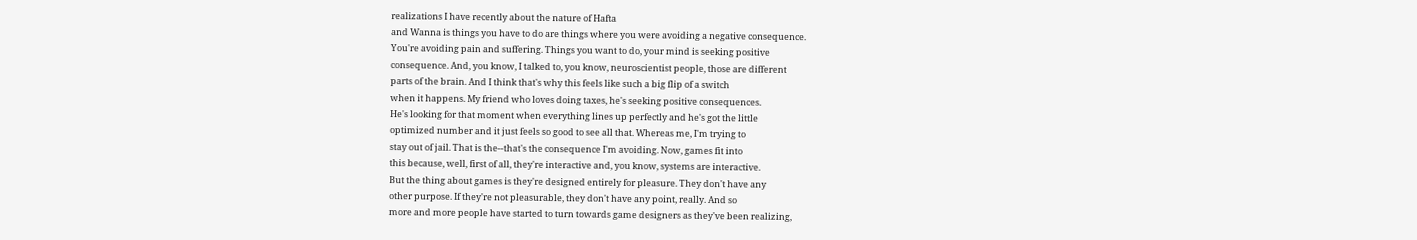realizations I have recently about the nature of Hafta
and Wanna is things you have to do are things where you were avoiding a negative consequence.
You're avoiding pain and suffering. Things you want to do, your mind is seeking positive
consequence. And, you know, I talked to, you know, neuroscientist people, those are different
parts of the brain. And I think that's why this feels like such a big flip of a switch
when it happens. My friend who loves doing taxes, he's seeking positive consequences.
He's looking for that moment when everything lines up perfectly and he's got the little
optimized number and it just feels so good to see all that. Whereas me, I'm trying to
stay out of jail. That is the--that's the consequence I'm avoiding. Now, games fit into
this because, well, first of all, they're interactive and, you know, systems are interactive.
But the thing about games is they're designed entirely for pleasure. They don't have any
other purpose. If they're not pleasurable, they don't have any point, really. And so
more and more people have started to turn towards game designers as they've been realizing,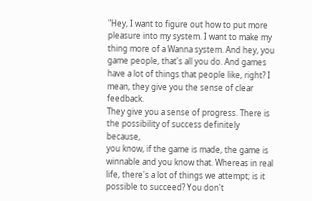"Hey, I want to figure out how to put more pleasure into my system. I want to make my
thing more of a Wanna system. And hey, you game people, that's all you do. And games
have a lot of things that people like, right? I mean, they give you the sense of clear feedback.
They give you a sense of progress. There is the possibility of success definitely because,
you know, if the game is made, the game is winnable and you know that. Whereas in real
life, there's a lot of things we attempt; is it possible to succeed? You don't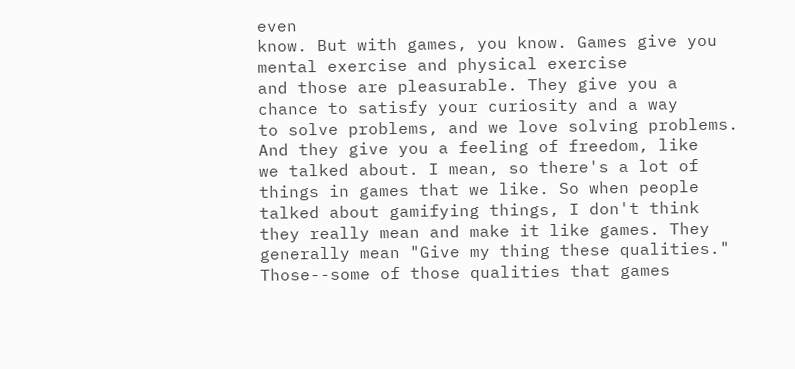even
know. But with games, you know. Games give you mental exercise and physical exercise
and those are pleasurable. They give you a chance to satisfy your curiosity and a way
to solve problems, and we love solving problems. And they give you a feeling of freedom, like
we talked about. I mean, so there's a lot of things in games that we like. So when people
talked about gamifying things, I don't think they really mean and make it like games. They
generally mean "Give my thing these qualities." Those--some of those qualities that games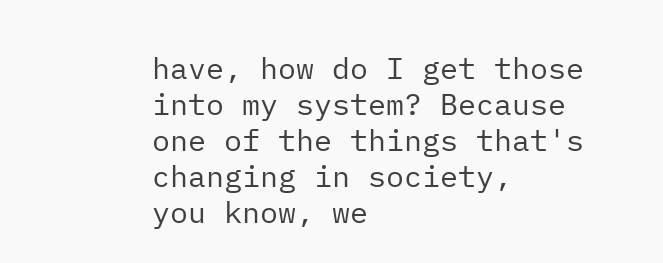have, how do I get those into my system? Because one of the things that's changing in society,
you know, we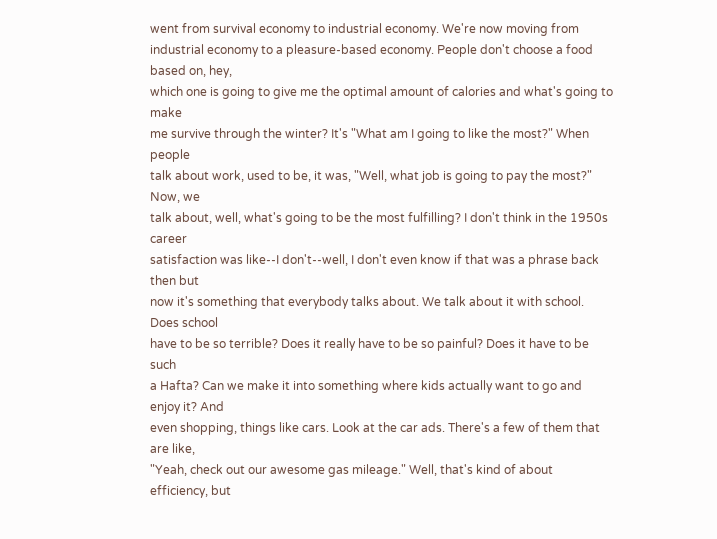went from survival economy to industrial economy. We're now moving from
industrial economy to a pleasure-based economy. People don't choose a food based on, hey,
which one is going to give me the optimal amount of calories and what's going to make
me survive through the winter? It's "What am I going to like the most?" When people
talk about work, used to be, it was, "Well, what job is going to pay the most?" Now, we
talk about, well, what's going to be the most fulfilling? I don't think in the 1950s career
satisfaction was like--I don't--well, I don't even know if that was a phrase back then but
now it's something that everybody talks about. We talk about it with school. Does school
have to be so terrible? Does it really have to be so painful? Does it have to be such
a Hafta? Can we make it into something where kids actually want to go and enjoy it? And
even shopping, things like cars. Look at the car ads. There's a few of them that are like,
"Yeah, check out our awesome gas mileage." Well, that's kind of about efficiency, but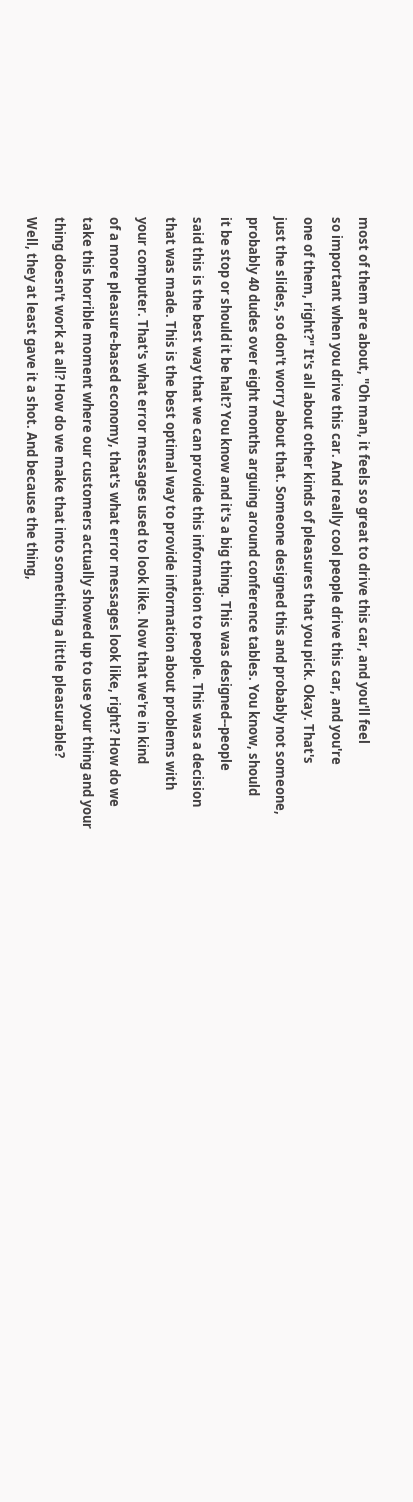most of them are about, "Oh man, it feels so great to drive this car, and you'll feel
so important when you drive this car. And really cool people drive this car, and you're
one of them, right?" It's all about other kinds of pleasures that you pick. Okay. That's
just the slides, so don't worry about that. Someone designed this and probably not someone,
probably 40 dudes over eight months arguing around conference tables. You know, should
it be stop or should it be halt? You know and it's a big thing. This was designed--people
said this is the best way that we can provide this information to people. This was a decision
that was made. This is the best optimal way to provide information about problems with
your computer. That's what error messages used to look like. Now that we're in kind
of a more pleasure-based economy, that's what error messages look like, right? How do we
take this horrible moment where our customers actually showed up to use your thing and your
thing doesn't work at all? How do we make that into something a little pleasurable?
Well, they at least gave it a shot. And because the thing,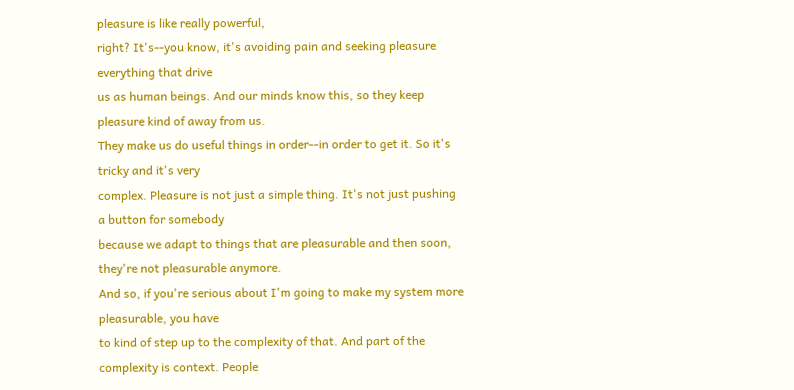pleasure is like really powerful,
right? It's--you know, it's avoiding pain and seeking pleasure everything that drive
us as human beings. And our minds know this, so they keep pleasure kind of away from us.
They make us do useful things in order--in order to get it. So it's tricky and it's very
complex. Pleasure is not just a simple thing. It's not just pushing a button for somebody
because we adapt to things that are pleasurable and then soon, they're not pleasurable anymore.
And so, if you're serious about I'm going to make my system more pleasurable, you have
to kind of step up to the complexity of that. And part of the complexity is context. People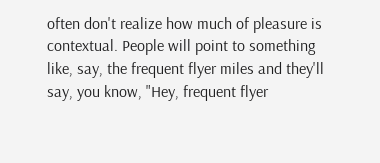often don't realize how much of pleasure is contextual. People will point to something
like, say, the frequent flyer miles and they'll say, you know, "Hey, frequent flyer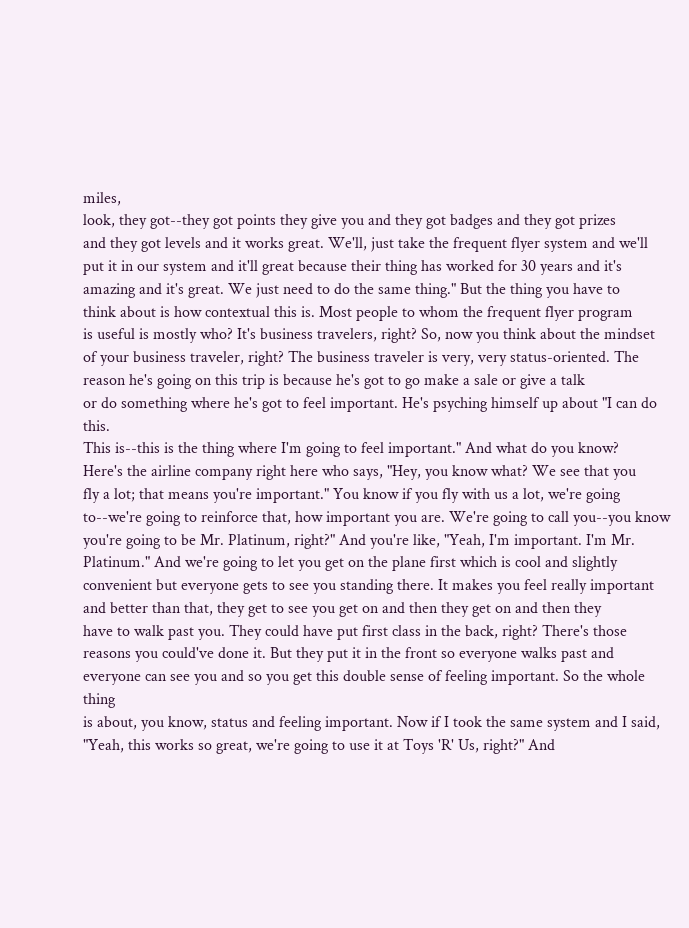miles,
look, they got--they got points they give you and they got badges and they got prizes
and they got levels and it works great. We'll, just take the frequent flyer system and we'll
put it in our system and it'll great because their thing has worked for 30 years and it's
amazing and it's great. We just need to do the same thing." But the thing you have to
think about is how contextual this is. Most people to whom the frequent flyer program
is useful is mostly who? It's business travelers, right? So, now you think about the mindset
of your business traveler, right? The business traveler is very, very status-oriented. The
reason he's going on this trip is because he's got to go make a sale or give a talk
or do something where he's got to feel important. He's psyching himself up about "I can do this.
This is--this is the thing where I'm going to feel important." And what do you know?
Here's the airline company right here who says, "Hey, you know what? We see that you
fly a lot; that means you're important." You know if you fly with us a lot, we're going
to--we're going to reinforce that, how important you are. We're going to call you--you know
you're going to be Mr. Platinum, right?" And you're like, "Yeah, I'm important. I'm Mr.
Platinum." And we're going to let you get on the plane first which is cool and slightly
convenient but everyone gets to see you standing there. It makes you feel really important
and better than that, they get to see you get on and then they get on and then they
have to walk past you. They could have put first class in the back, right? There's those
reasons you could've done it. But they put it in the front so everyone walks past and
everyone can see you and so you get this double sense of feeling important. So the whole thing
is about, you know, status and feeling important. Now if I took the same system and I said,
"Yeah, this works so great, we're going to use it at Toys 'R' Us, right?" And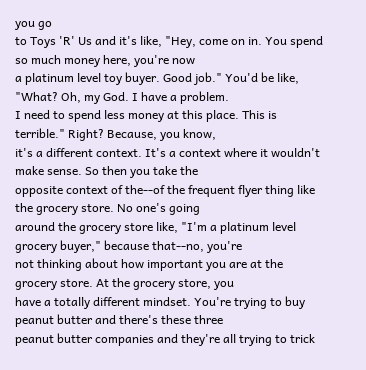you go
to Toys 'R' Us and it's like, "Hey, come on in. You spend so much money here, you're now
a platinum level toy buyer. Good job." You'd be like, "What? Oh, my God. I have a problem.
I need to spend less money at this place. This is terrible." Right? Because, you know,
it's a different context. It's a context where it wouldn't make sense. So then you take the
opposite context of the--of the frequent flyer thing like the grocery store. No one's going
around the grocery store like, "I'm a platinum level grocery buyer," because that--no, you're
not thinking about how important you are at the grocery store. At the grocery store, you
have a totally different mindset. You're trying to buy peanut butter and there's these three
peanut butter companies and they're all trying to trick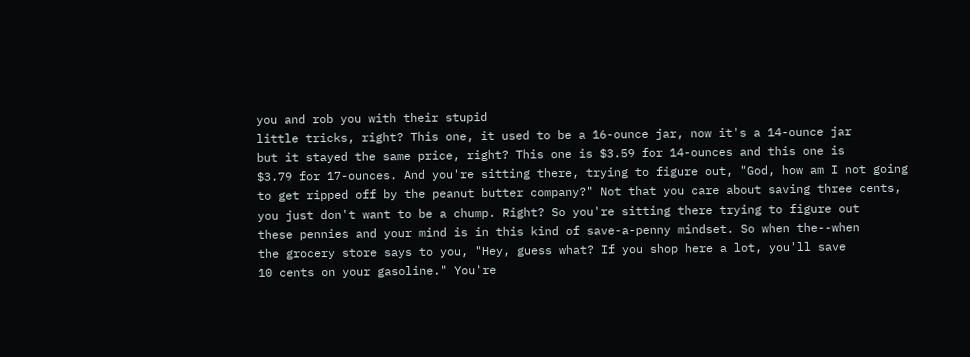you and rob you with their stupid
little tricks, right? This one, it used to be a 16-ounce jar, now it's a 14-ounce jar
but it stayed the same price, right? This one is $3.59 for 14-ounces and this one is
$3.79 for 17-ounces. And you're sitting there, trying to figure out, "God, how am I not going
to get ripped off by the peanut butter company?" Not that you care about saving three cents,
you just don't want to be a chump. Right? So you're sitting there trying to figure out
these pennies and your mind is in this kind of save-a-penny mindset. So when the--when
the grocery store says to you, "Hey, guess what? If you shop here a lot, you'll save
10 cents on your gasoline." You're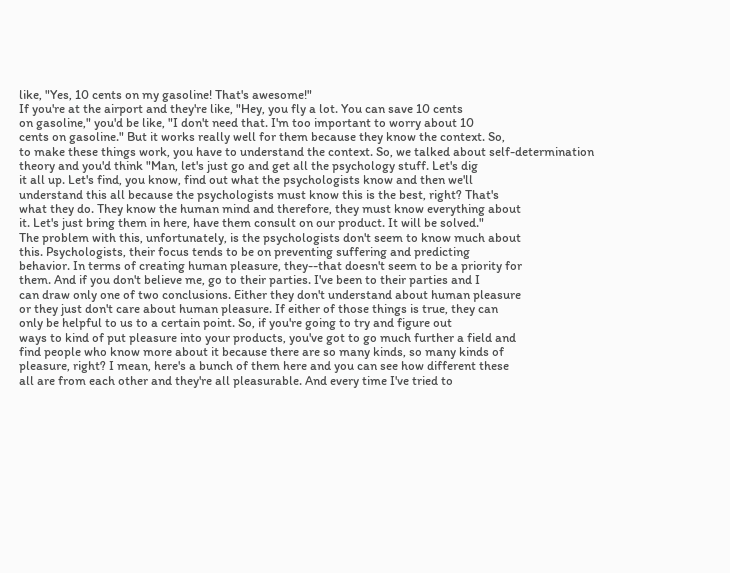like, "Yes, 10 cents on my gasoline! That's awesome!"
If you're at the airport and they're like, "Hey, you fly a lot. You can save 10 cents
on gasoline," you'd be like, "I don't need that. I'm too important to worry about 10
cents on gasoline." But it works really well for them because they know the context. So,
to make these things work, you have to understand the context. So, we talked about self-determination
theory and you'd think "Man, let's just go and get all the psychology stuff. Let's dig
it all up. Let's find, you know, find out what the psychologists know and then we'll
understand this all because the psychologists must know this is the best, right? That's
what they do. They know the human mind and therefore, they must know everything about
it. Let's just bring them in here, have them consult on our product. It will be solved."
The problem with this, unfortunately, is the psychologists don't seem to know much about
this. Psychologists, their focus tends to be on preventing suffering and predicting
behavior. In terms of creating human pleasure, they--that doesn't seem to be a priority for
them. And if you don't believe me, go to their parties. I've been to their parties and I
can draw only one of two conclusions. Either they don't understand about human pleasure
or they just don't care about human pleasure. If either of those things is true, they can
only be helpful to us to a certain point. So, if you're going to try and figure out
ways to kind of put pleasure into your products, you've got to go much further a field and
find people who know more about it because there are so many kinds, so many kinds of
pleasure, right? I mean, here's a bunch of them here and you can see how different these
all are from each other and they're all pleasurable. And every time I've tried to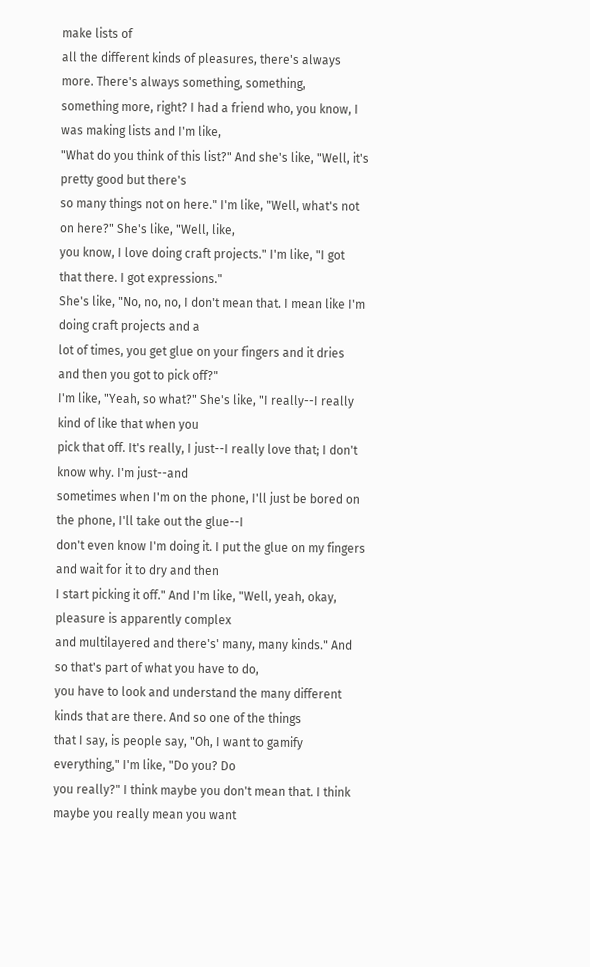make lists of
all the different kinds of pleasures, there's always more. There's always something, something,
something more, right? I had a friend who, you know, I was making lists and I'm like,
"What do you think of this list?" And she's like, "Well, it's pretty good but there's
so many things not on here." I'm like, "Well, what's not on here?" She's like, "Well, like,
you know, I love doing craft projects." I'm like, "I got that there. I got expressions."
She's like, "No, no, no, I don't mean that. I mean like I'm doing craft projects and a
lot of times, you get glue on your fingers and it dries and then you got to pick off?"
I'm like, "Yeah, so what?" She's like, "I really--I really kind of like that when you
pick that off. It's really, I just--I really love that; I don't know why. I'm just--and
sometimes when I'm on the phone, I'll just be bored on the phone, I'll take out the glue--I
don't even know I'm doing it. I put the glue on my fingers and wait for it to dry and then
I start picking it off." And I'm like, "Well, yeah, okay, pleasure is apparently complex
and multilayered and there's' many, many kinds." And so that's part of what you have to do,
you have to look and understand the many different kinds that are there. And so one of the things
that I say, is people say, "Oh, I want to gamify everything," I'm like, "Do you? Do
you really?" I think maybe you don't mean that. I think maybe you really mean you want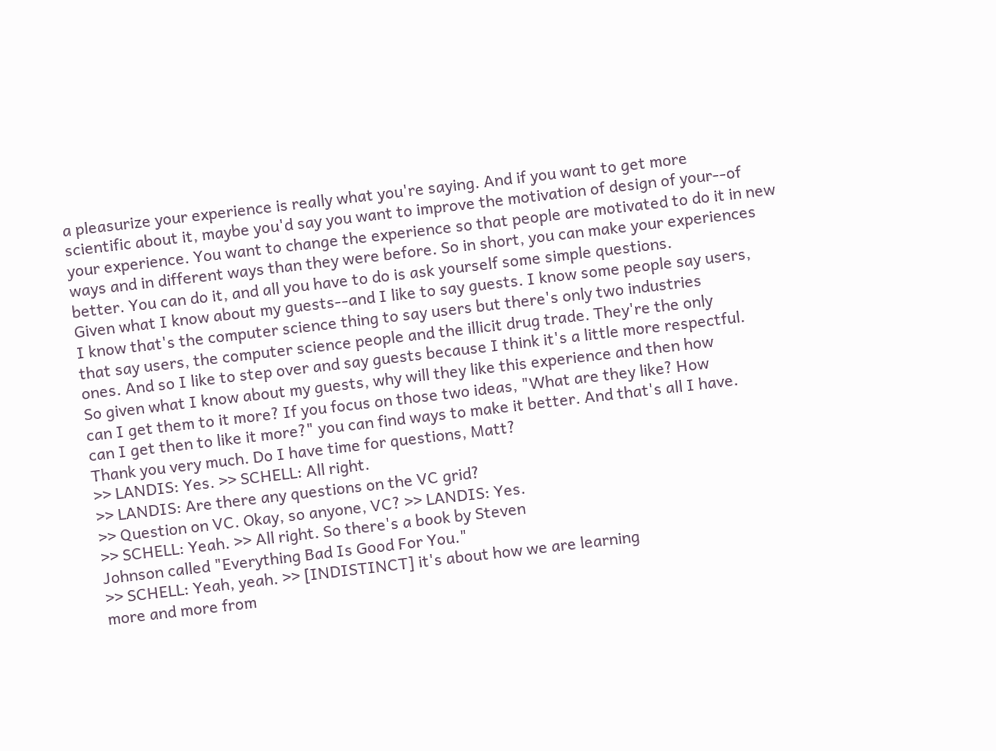a pleasurize your experience is really what you're saying. And if you want to get more
scientific about it, maybe you'd say you want to improve the motivation of design of your--of
your experience. You want to change the experience so that people are motivated to do it in new
ways and in different ways than they were before. So in short, you can make your experiences
better. You can do it, and all you have to do is ask yourself some simple questions.
Given what I know about my guests--and I like to say guests. I know some people say users,
I know that's the computer science thing to say users but there's only two industries
that say users, the computer science people and the illicit drug trade. They're the only
ones. And so I like to step over and say guests because I think it's a little more respectful.
So given what I know about my guests, why will they like this experience and then how
can I get them to it more? If you focus on those two ideas, "What are they like? How
can I get then to like it more?" you can find ways to make it better. And that's all I have.
Thank you very much. Do I have time for questions, Matt?
>> LANDIS: Yes. >> SCHELL: All right.
>> LANDIS: Are there any questions on the VC grid?
>> Question on VC. Okay, so anyone, VC? >> LANDIS: Yes.
>> SCHELL: Yeah. >> All right. So there's a book by Steven
Johnson called "Everything Bad Is Good For You."
>> SCHELL: Yeah, yeah. >> [INDISTINCT] it's about how we are learning
more and more from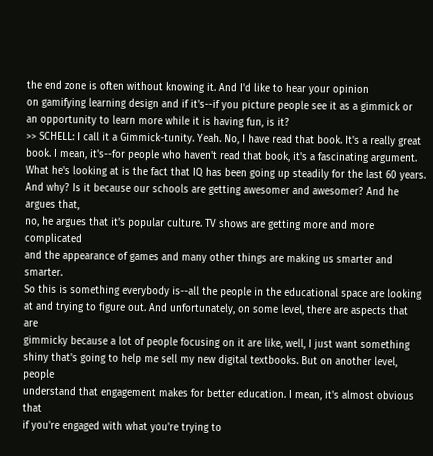the end zone is often without knowing it. And I'd like to hear your opinion
on gamifying learning design and if it's--if you picture people see it as a gimmick or
an opportunity to learn more while it is having fun, is it?
>> SCHELL: I call it a Gimmick-tunity. Yeah. No, I have read that book. It's a really great
book. I mean, it's--for people who haven't read that book, it's a fascinating argument.
What he's looking at is the fact that IQ has been going up steadily for the last 60 years.
And why? Is it because our schools are getting awesomer and awesomer? And he argues that,
no, he argues that it's popular culture. TV shows are getting more and more complicated
and the appearance of games and many other things are making us smarter and smarter.
So this is something everybody is--all the people in the educational space are looking
at and trying to figure out. And unfortunately, on some level, there are aspects that are
gimmicky because a lot of people focusing on it are like, well, I just want something
shiny that's going to help me sell my new digital textbooks. But on another level, people
understand that engagement makes for better education. I mean, it's almost obvious that
if you're engaged with what you're trying to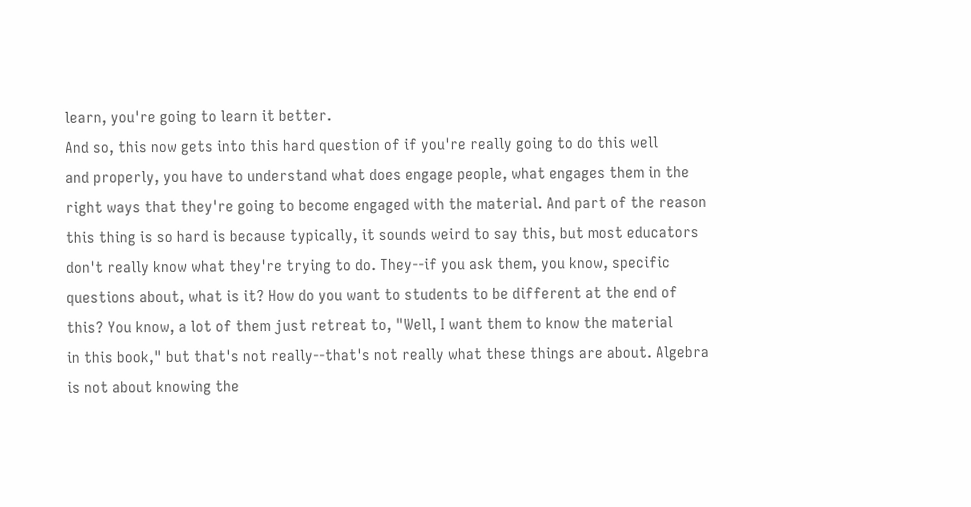learn, you're going to learn it better.
And so, this now gets into this hard question of if you're really going to do this well
and properly, you have to understand what does engage people, what engages them in the
right ways that they're going to become engaged with the material. And part of the reason
this thing is so hard is because typically, it sounds weird to say this, but most educators
don't really know what they're trying to do. They--if you ask them, you know, specific
questions about, what is it? How do you want to students to be different at the end of
this? You know, a lot of them just retreat to, "Well, I want them to know the material
in this book," but that's not really--that's not really what these things are about. Algebra
is not about knowing the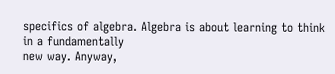specifics of algebra. Algebra is about learning to think in a fundamentally
new way. Anyway,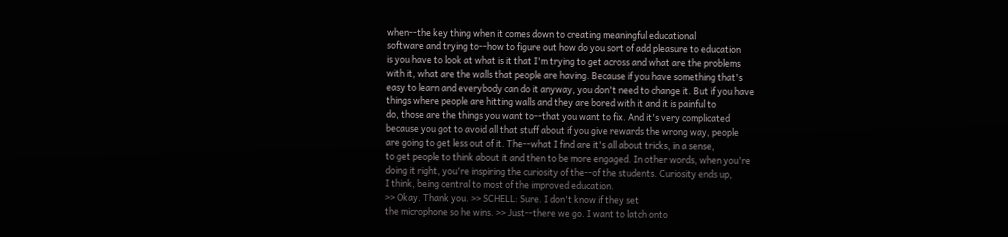when--the key thing when it comes down to creating meaningful educational
software and trying to--how to figure out how do you sort of add pleasure to education
is you have to look at what is it that I'm trying to get across and what are the problems
with it, what are the walls that people are having. Because if you have something that's
easy to learn and everybody can do it anyway, you don't need to change it. But if you have
things where people are hitting walls and they are bored with it and it is painful to
do, those are the things you want to--that you want to fix. And it's very complicated
because you got to avoid all that stuff about if you give rewards the wrong way, people
are going to get less out of it. The--what I find are it's all about tricks, in a sense,
to get people to think about it and then to be more engaged. In other words, when you're
doing it right, you're inspiring the curiosity of the--of the students. Curiosity ends up,
I think, being central to most of the improved education.
>> Okay. Thank you. >> SCHELL: Sure. I don't know if they set
the microphone so he wins. >> Just--there we go. I want to latch onto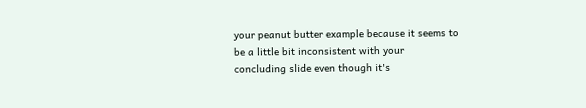your peanut butter example because it seems to be a little bit inconsistent with your
concluding slide even though it's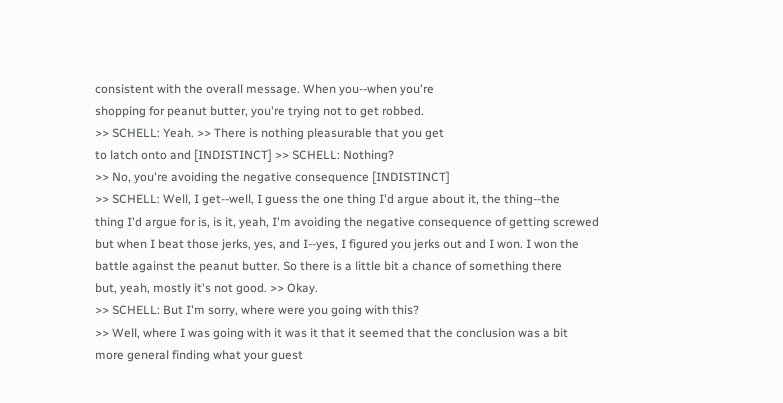consistent with the overall message. When you--when you're
shopping for peanut butter, you're trying not to get robbed.
>> SCHELL: Yeah. >> There is nothing pleasurable that you get
to latch onto and [INDISTINCT] >> SCHELL: Nothing?
>> No, you're avoiding the negative consequence [INDISTINCT]
>> SCHELL: Well, I get--well, I guess the one thing I'd argue about it, the thing--the
thing I'd argue for is, is it, yeah, I'm avoiding the negative consequence of getting screwed
but when I beat those jerks, yes, and I--yes, I figured you jerks out and I won. I won the
battle against the peanut butter. So there is a little bit a chance of something there
but, yeah, mostly it's not good. >> Okay.
>> SCHELL: But I'm sorry, where were you going with this?
>> Well, where I was going with it was it that it seemed that the conclusion was a bit
more general finding what your guest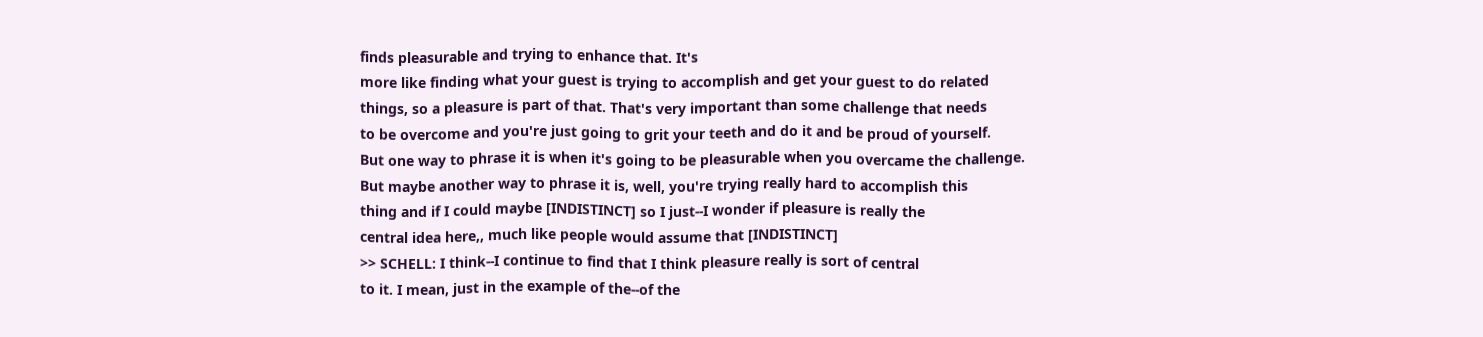finds pleasurable and trying to enhance that. It's
more like finding what your guest is trying to accomplish and get your guest to do related
things, so a pleasure is part of that. That's very important than some challenge that needs
to be overcome and you're just going to grit your teeth and do it and be proud of yourself.
But one way to phrase it is when it's going to be pleasurable when you overcame the challenge.
But maybe another way to phrase it is, well, you're trying really hard to accomplish this
thing and if I could maybe [INDISTINCT] so I just--I wonder if pleasure is really the
central idea here,, much like people would assume that [INDISTINCT]
>> SCHELL: I think--I continue to find that I think pleasure really is sort of central
to it. I mean, just in the example of the--of the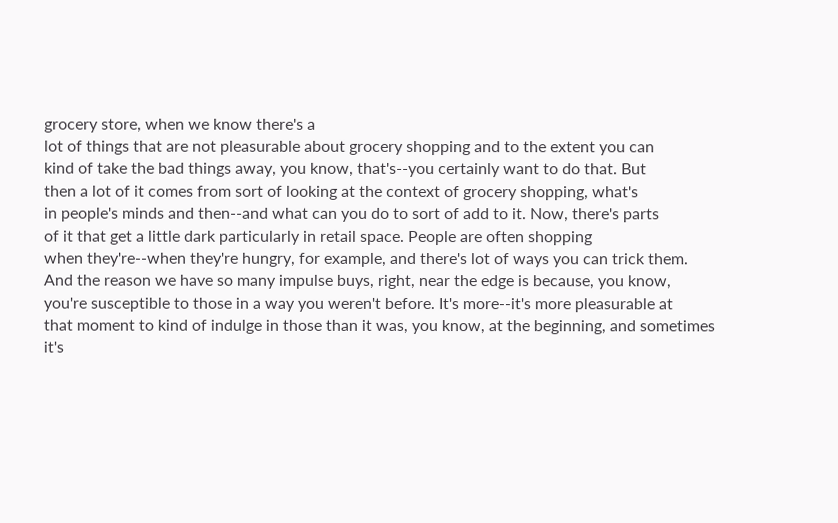grocery store, when we know there's a
lot of things that are not pleasurable about grocery shopping and to the extent you can
kind of take the bad things away, you know, that's--you certainly want to do that. But
then a lot of it comes from sort of looking at the context of grocery shopping, what's
in people's minds and then--and what can you do to sort of add to it. Now, there's parts
of it that get a little dark particularly in retail space. People are often shopping
when they're--when they're hungry, for example, and there's lot of ways you can trick them.
And the reason we have so many impulse buys, right, near the edge is because, you know,
you're susceptible to those in a way you weren't before. It's more--it's more pleasurable at
that moment to kind of indulge in those than it was, you know, at the beginning, and sometimes
it's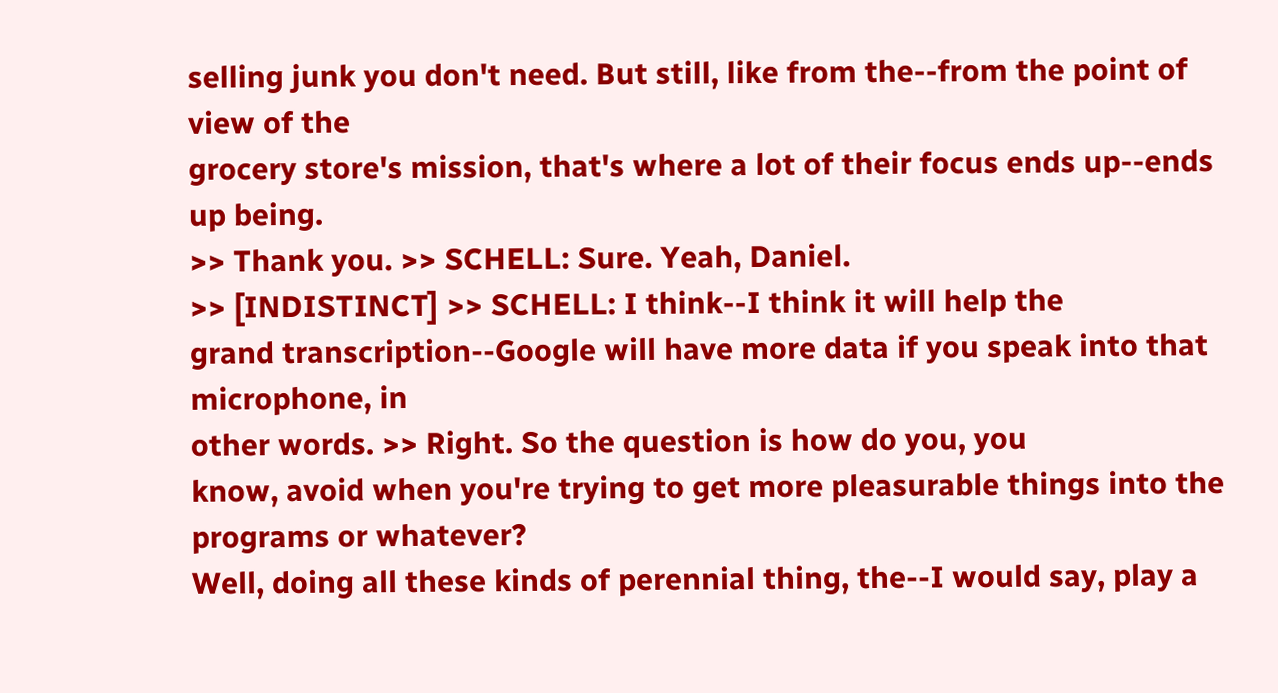selling junk you don't need. But still, like from the--from the point of view of the
grocery store's mission, that's where a lot of their focus ends up--ends up being.
>> Thank you. >> SCHELL: Sure. Yeah, Daniel.
>> [INDISTINCT] >> SCHELL: I think--I think it will help the
grand transcription--Google will have more data if you speak into that microphone, in
other words. >> Right. So the question is how do you, you
know, avoid when you're trying to get more pleasurable things into the programs or whatever?
Well, doing all these kinds of perennial thing, the--I would say, play a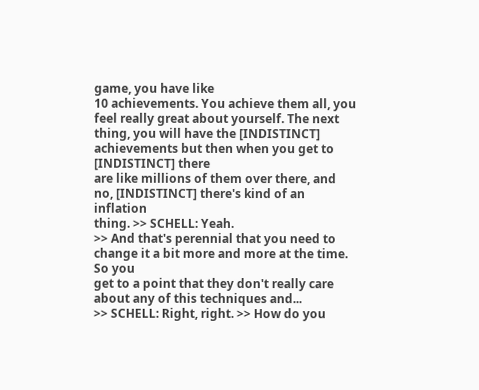game, you have like
10 achievements. You achieve them all, you feel really great about yourself. The next
thing, you will have the [INDISTINCT] achievements but then when you get to [INDISTINCT] there
are like millions of them over there, and no, [INDISTINCT] there's kind of an inflation
thing. >> SCHELL: Yeah.
>> And that's perennial that you need to change it a bit more and more at the time. So you
get to a point that they don't really care about any of this techniques and...
>> SCHELL: Right, right. >> How do you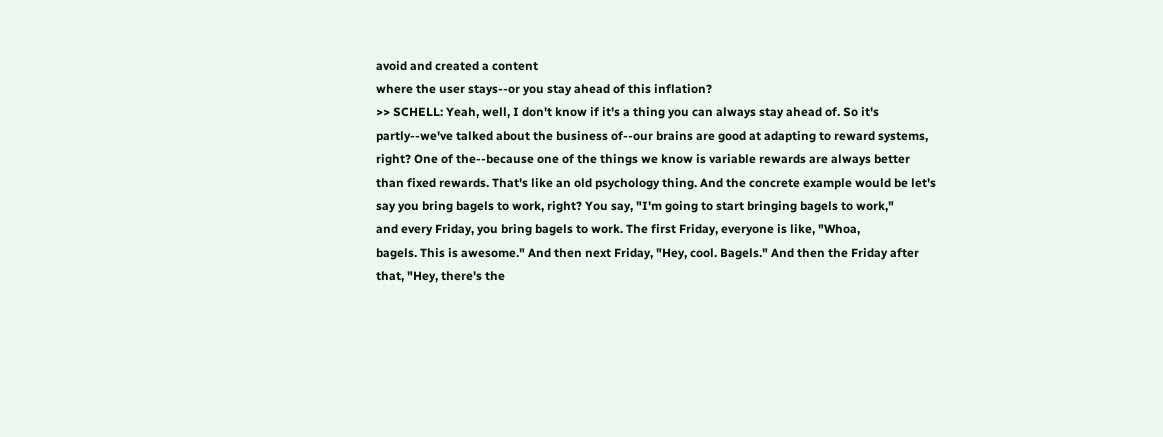avoid and created a content
where the user stays--or you stay ahead of this inflation?
>> SCHELL: Yeah, well, I don't know if it's a thing you can always stay ahead of. So it's
partly--we've talked about the business of--our brains are good at adapting to reward systems,
right? One of the--because one of the things we know is variable rewards are always better
than fixed rewards. That's like an old psychology thing. And the concrete example would be let's
say you bring bagels to work, right? You say, "I'm going to start bringing bagels to work,"
and every Friday, you bring bagels to work. The first Friday, everyone is like, "Whoa,
bagels. This is awesome." And then next Friday, "Hey, cool. Bagels." And then the Friday after
that, "Hey, there's the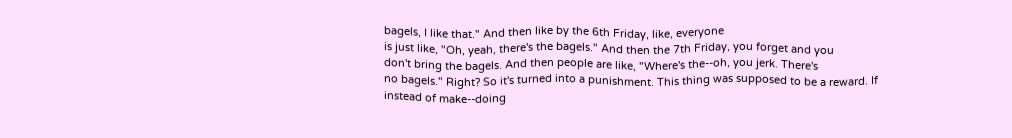bagels, I like that." And then like by the 6th Friday, like, everyone
is just like, "Oh, yeah, there's the bagels." And then the 7th Friday, you forget and you
don't bring the bagels. And then people are like, "Where's the--oh, you jerk. There's
no bagels." Right? So it's turned into a punishment. This thing was supposed to be a reward. If
instead of make--doing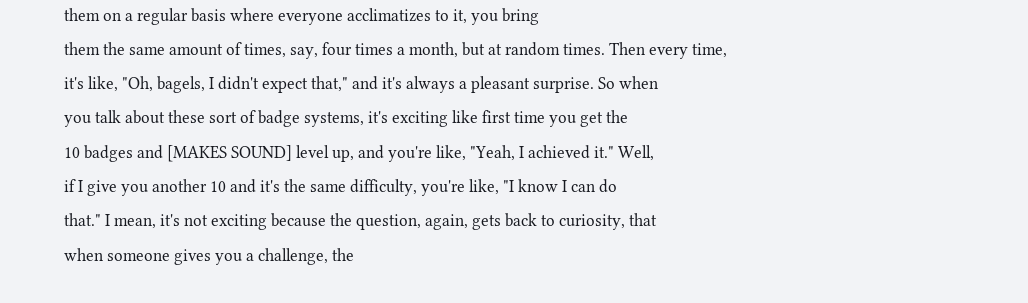them on a regular basis where everyone acclimatizes to it, you bring
them the same amount of times, say, four times a month, but at random times. Then every time,
it's like, "Oh, bagels, I didn't expect that," and it's always a pleasant surprise. So when
you talk about these sort of badge systems, it's exciting like first time you get the
10 badges and [MAKES SOUND] level up, and you're like, "Yeah, I achieved it." Well,
if I give you another 10 and it's the same difficulty, you're like, "I know I can do
that." I mean, it's not exciting because the question, again, gets back to curiosity, that
when someone gives you a challenge, the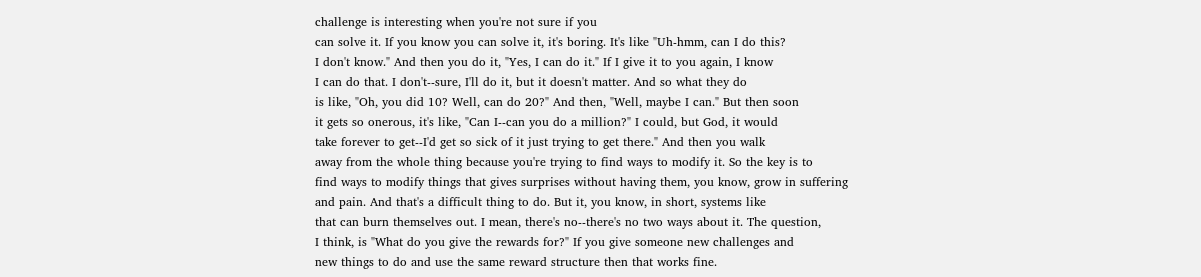challenge is interesting when you're not sure if you
can solve it. If you know you can solve it, it's boring. It's like "Uh-hmm, can I do this?
I don't know." And then you do it, "Yes, I can do it." If I give it to you again, I know
I can do that. I don't--sure, I'll do it, but it doesn't matter. And so what they do
is like, "Oh, you did 10? Well, can do 20?" And then, "Well, maybe I can." But then soon
it gets so onerous, it's like, "Can I--can you do a million?" I could, but God, it would
take forever to get--I'd get so sick of it just trying to get there." And then you walk
away from the whole thing because you're trying to find ways to modify it. So the key is to
find ways to modify things that gives surprises without having them, you know, grow in suffering
and pain. And that's a difficult thing to do. But it, you know, in short, systems like
that can burn themselves out. I mean, there's no--there's no two ways about it. The question,
I think, is "What do you give the rewards for?" If you give someone new challenges and
new things to do and use the same reward structure then that works fine.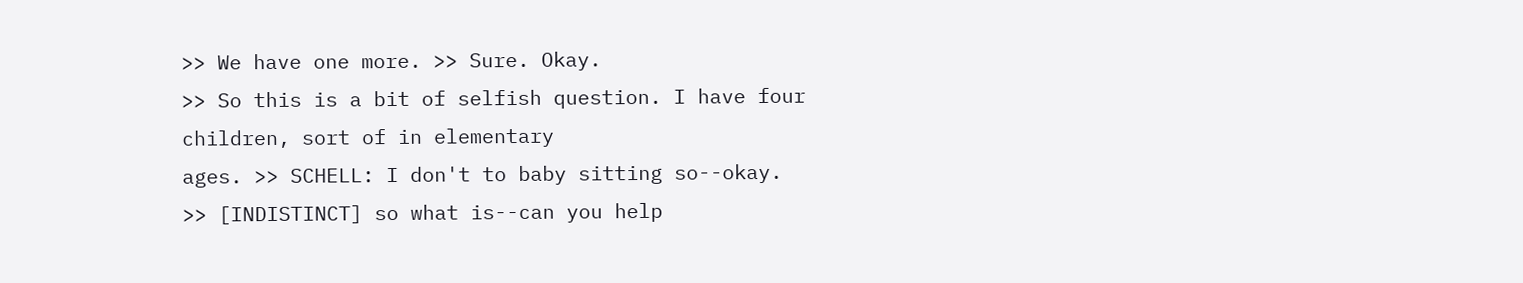>> We have one more. >> Sure. Okay.
>> So this is a bit of selfish question. I have four children, sort of in elementary
ages. >> SCHELL: I don't to baby sitting so--okay.
>> [INDISTINCT] so what is--can you help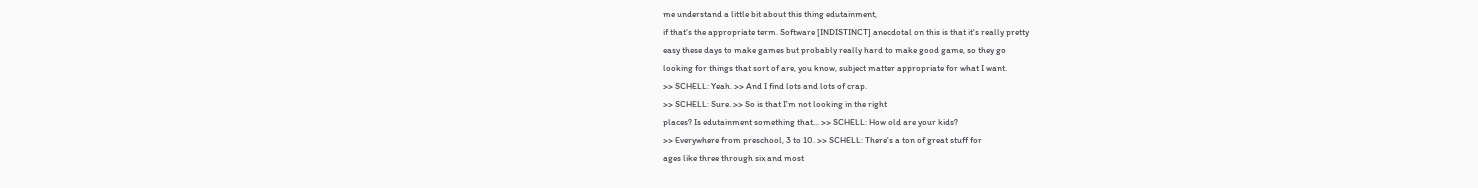me understand a little bit about this thing edutainment,
if that's the appropriate term. Software [INDISTINCT] anecdotal on this is that it's really pretty
easy these days to make games but probably really hard to make good game, so they go
looking for things that sort of are, you know, subject matter appropriate for what I want.
>> SCHELL: Yeah. >> And I find lots and lots of crap.
>> SCHELL: Sure. >> So is that I'm not looking in the right
places? Is edutainment something that... >> SCHELL: How old are your kids?
>> Everywhere from preschool, 3 to 10. >> SCHELL: There's a ton of great stuff for
ages like three through six and most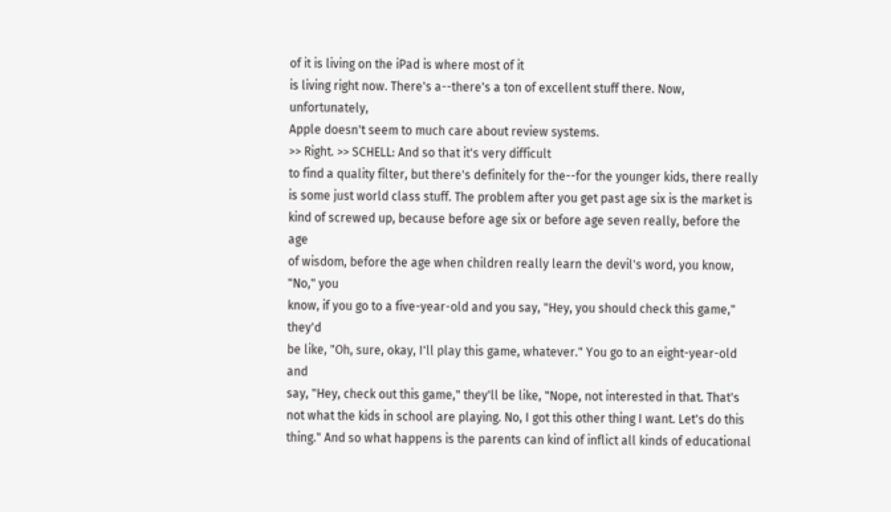of it is living on the iPad is where most of it
is living right now. There's a--there's a ton of excellent stuff there. Now, unfortunately,
Apple doesn't seem to much care about review systems.
>> Right. >> SCHELL: And so that it's very difficult
to find a quality filter, but there's definitely for the--for the younger kids, there really
is some just world class stuff. The problem after you get past age six is the market is
kind of screwed up, because before age six or before age seven really, before the age
of wisdom, before the age when children really learn the devil's word, you know, "No," you
know, if you go to a five-year-old and you say, "Hey, you should check this game," they'd
be like, "Oh, sure, okay, I'll play this game, whatever." You go to an eight-year-old and
say, "Hey, check out this game," they'll be like, "Nope, not interested in that. That's
not what the kids in school are playing. No, I got this other thing I want. Let's do this
thing." And so what happens is the parents can kind of inflict all kinds of educational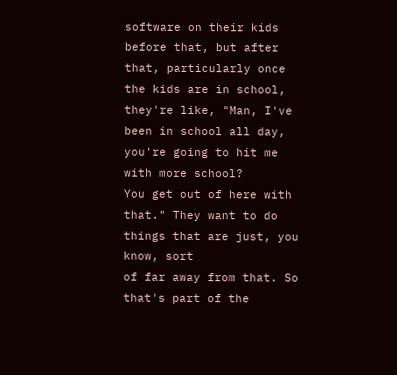software on their kids before that, but after that, particularly once the kids are in school,
they're like, "Man, I've been in school all day, you're going to hit me with more school?
You get out of here with that." They want to do things that are just, you know, sort
of far away from that. So that's part of the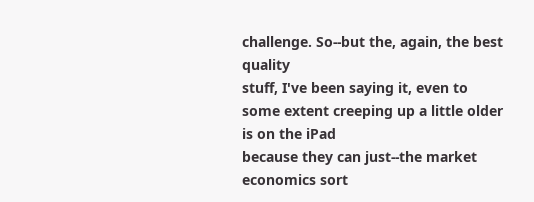challenge. So--but the, again, the best quality
stuff, I've been saying it, even to some extent creeping up a little older is on the iPad
because they can just--the market economics sort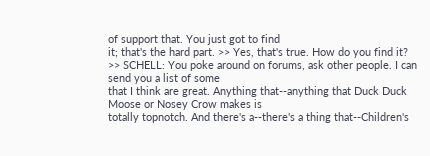of support that. You just got to find
it; that's the hard part. >> Yes, that's true. How do you find it?
>> SCHELL: You poke around on forums, ask other people. I can send you a list of some
that I think are great. Anything that--anything that Duck Duck Moose or Nosey Crow makes is
totally topnotch. And there's a--there's a thing that--Children's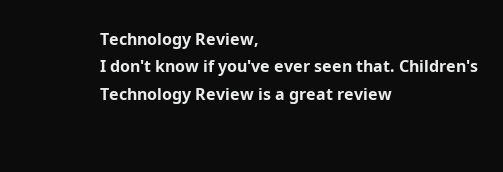Technology Review,
I don't know if you've ever seen that. Children's Technology Review is a great review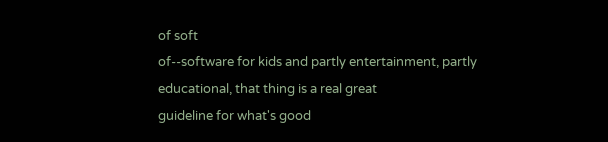of soft
of--software for kids and partly entertainment, partly educational, that thing is a real great
guideline for what's good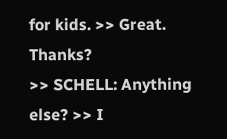for kids. >> Great. Thanks?
>> SCHELL: Anything else? >> I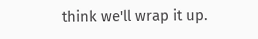think we'll wrap it up.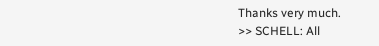Thanks very much.
>> SCHELL: All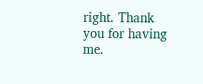right. Thank you for having me.